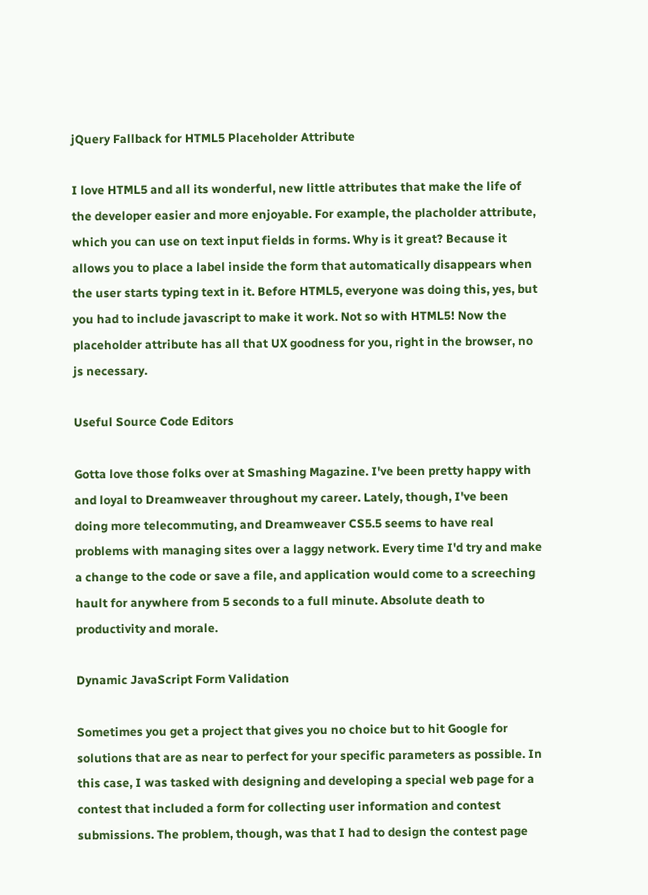jQuery Fallback for HTML5 Placeholder Attribute

I love HTML5 and all its wonderful, new little attributes that make the life of the developer easier and more enjoyable. For example, the placholder attribute, which you can use on text input fields in forms. Why is it great? Because it allows you to place a label inside the form that automatically disappears when the user starts typing text in it. Before HTML5, everyone was doing this, yes, but you had to include javascript to make it work. Not so with HTML5! Now the placeholder attribute has all that UX goodness for you, right in the browser, no js necessary.

Useful Source Code Editors

Gotta love those folks over at Smashing Magazine. I've been pretty happy with and loyal to Dreamweaver throughout my career. Lately, though, I've been doing more telecommuting, and Dreamweaver CS5.5 seems to have real problems with managing sites over a laggy network. Every time I'd try and make a change to the code or save a file, and application would come to a screeching hault for anywhere from 5 seconds to a full minute. Absolute death to productivity and morale.

Dynamic JavaScript Form Validation

Sometimes you get a project that gives you no choice but to hit Google for solutions that are as near to perfect for your specific parameters as possible. In this case, I was tasked with designing and developing a special web page for a contest that included a form for collecting user information and contest submissions. The problem, though, was that I had to design the contest page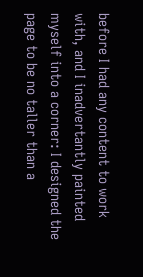before I had any content to work with, and I inadvertantly painted myself into a corner: I designed the page to be no taller than a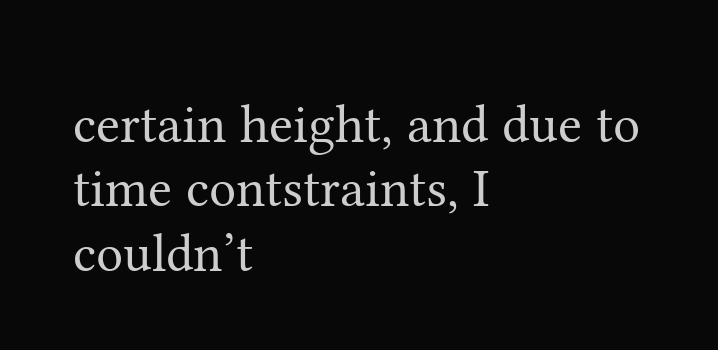certain height, and due to time contstraints, I couldn’t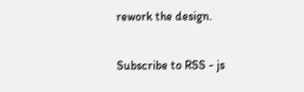rework the design.

Subscribe to RSS - js